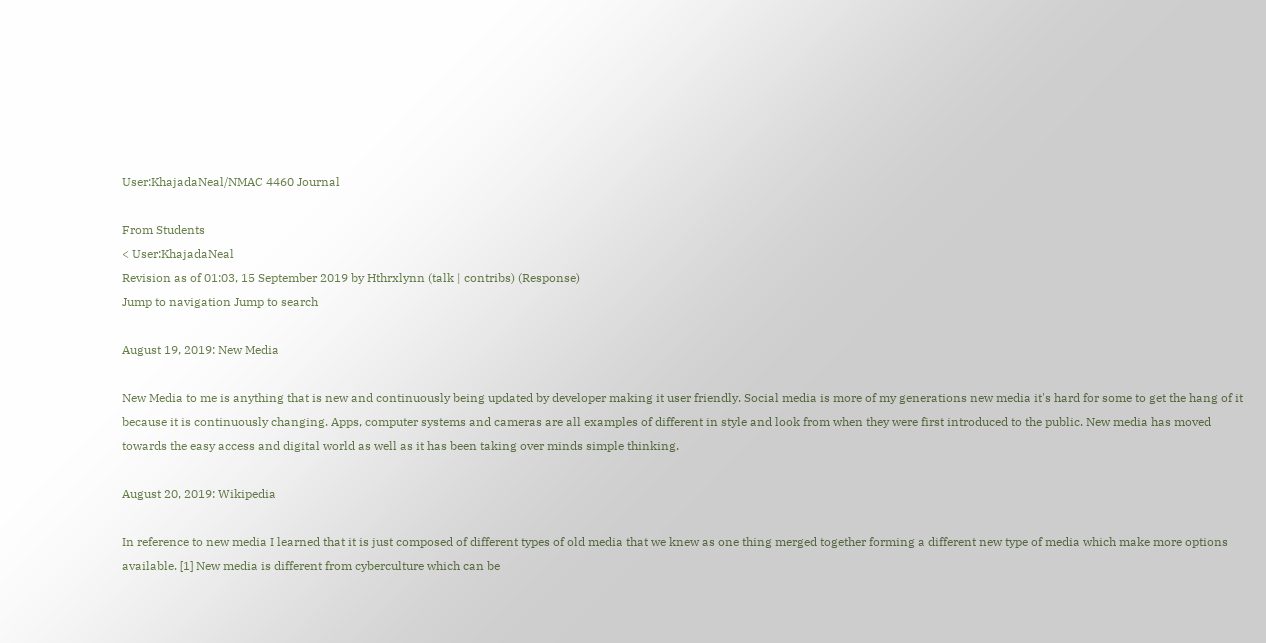User:KhajadaNeal/NMAC 4460 Journal

From Students
< User:KhajadaNeal
Revision as of 01:03, 15 September 2019 by Hthrxlynn (talk | contribs) (Response)
Jump to navigation Jump to search

August 19, 2019: New Media

New Media to me is anything that is new and continuously being updated by developer making it user friendly. Social media is more of my generations new media it's hard for some to get the hang of it because it is continuously changing. Apps, computer systems and cameras are all examples of different in style and look from when they were first introduced to the public. New media has moved towards the easy access and digital world as well as it has been taking over minds simple thinking.

August 20, 2019: Wikipedia

In reference to new media I learned that it is just composed of different types of old media that we knew as one thing merged together forming a different new type of media which make more options available. [1] New media is different from cyberculture which can be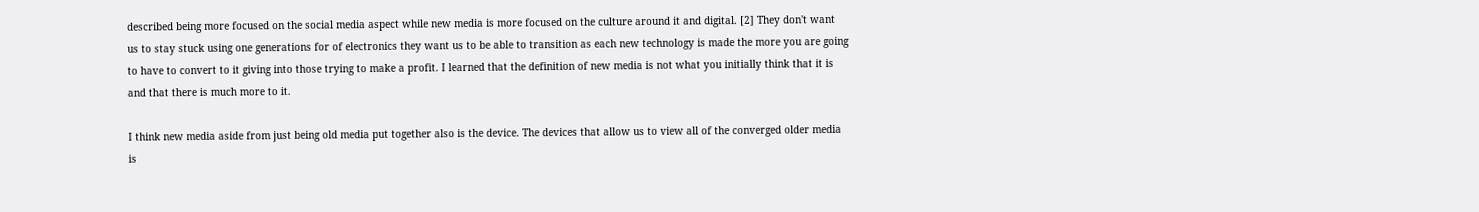described being more focused on the social media aspect while new media is more focused on the culture around it and digital. [2] They don't want us to stay stuck using one generations for of electronics they want us to be able to transition as each new technology is made the more you are going to have to convert to it giving into those trying to make a profit. I learned that the definition of new media is not what you initially think that it is and that there is much more to it.

I think new media aside from just being old media put together also is the device. The devices that allow us to view all of the converged older media is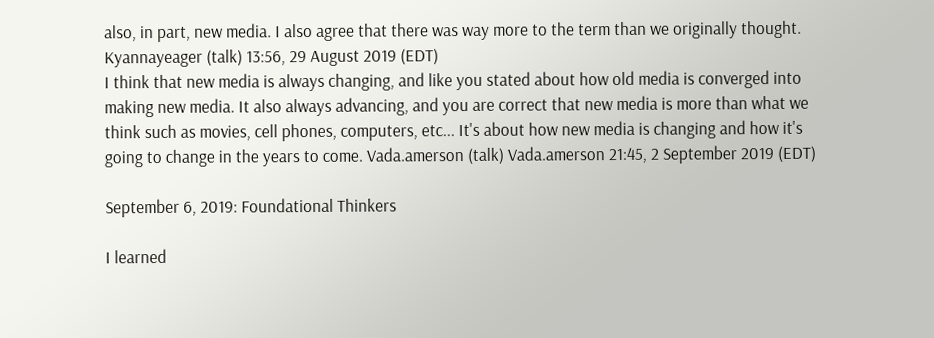also, in part, new media. I also agree that there was way more to the term than we originally thought. Kyannayeager (talk) 13:56, 29 August 2019 (EDT)
I think that new media is always changing, and like you stated about how old media is converged into making new media. It also always advancing, and you are correct that new media is more than what we think such as movies, cell phones, computers, etc... It's about how new media is changing and how it's going to change in the years to come. Vada.amerson (talk) Vada.amerson 21:45, 2 September 2019 (EDT)

September 6, 2019: Foundational Thinkers

I learned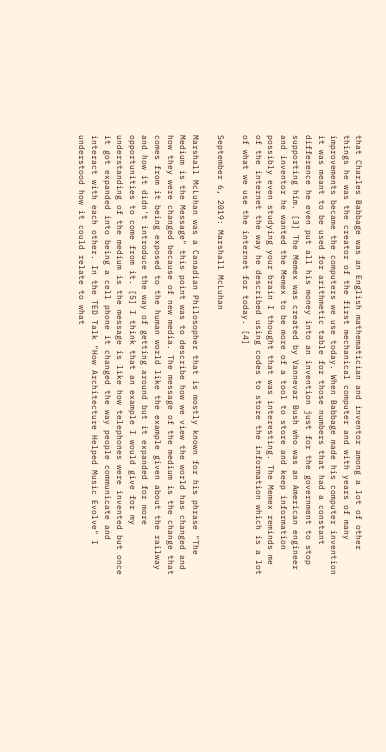that Charles Babbage was an English mathematician and inventor among a lot of other things he was the creator of the first mechanical computer and with years of many improvements became the computers we use today. When Babbage made his computer invention it was meant to be used for arithmetic table for those numbers that had a constant difference he even put all his money into an invention just for the government to stop supporting him. [3] The Memex was created by Vannevar Bush who was an American engineer and inventor he wanted the Memex to be more of a tool to store and keep information possibly even studying your brain I thought that was interesting. The Memex reminds me of the internet the way he described using codes to store the information which is a lot of what we use the internet for today. [4]

September 6, 2019: Marshall McLuhan

Marshall McLuhan was a Canadian Philosopher that is mostly known for his phrase "The Medium is the Message" this point was to describe how we view the world has changed and how they were changed because of new media. The message of the medium is the change that comes from it being exposed to the human world like the example given about the railway and how it didn't introduce the way of getting around but it expanded for more opportunities to come from it. [5] I think that an example I would give for my understanding of the medium is the message is like how telephones were invented but once it got expanded into being a cell phone it changed the way people communicate and interact with each other. In the TED Talk "How Architecture Helped Music Evolve" I understood how it could relate to what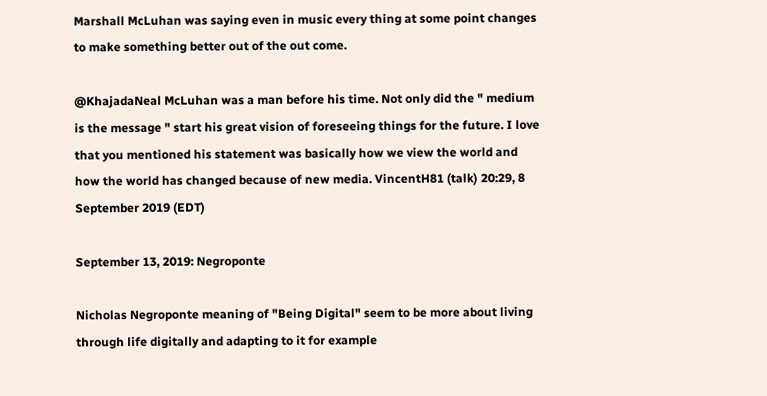Marshall McLuhan was saying even in music every thing at some point changes to make something better out of the out come.

@KhajadaNeal McLuhan was a man before his time. Not only did the " medium is the message " start his great vision of foreseeing things for the future. I love that you mentioned his statement was basically how we view the world and how the world has changed because of new media. VincentH81 (talk) 20:29, 8 September 2019 (EDT)

September 13, 2019: Negroponte

Nicholas Negroponte meaning of "Being Digital" seem to be more about living through life digitally and adapting to it for example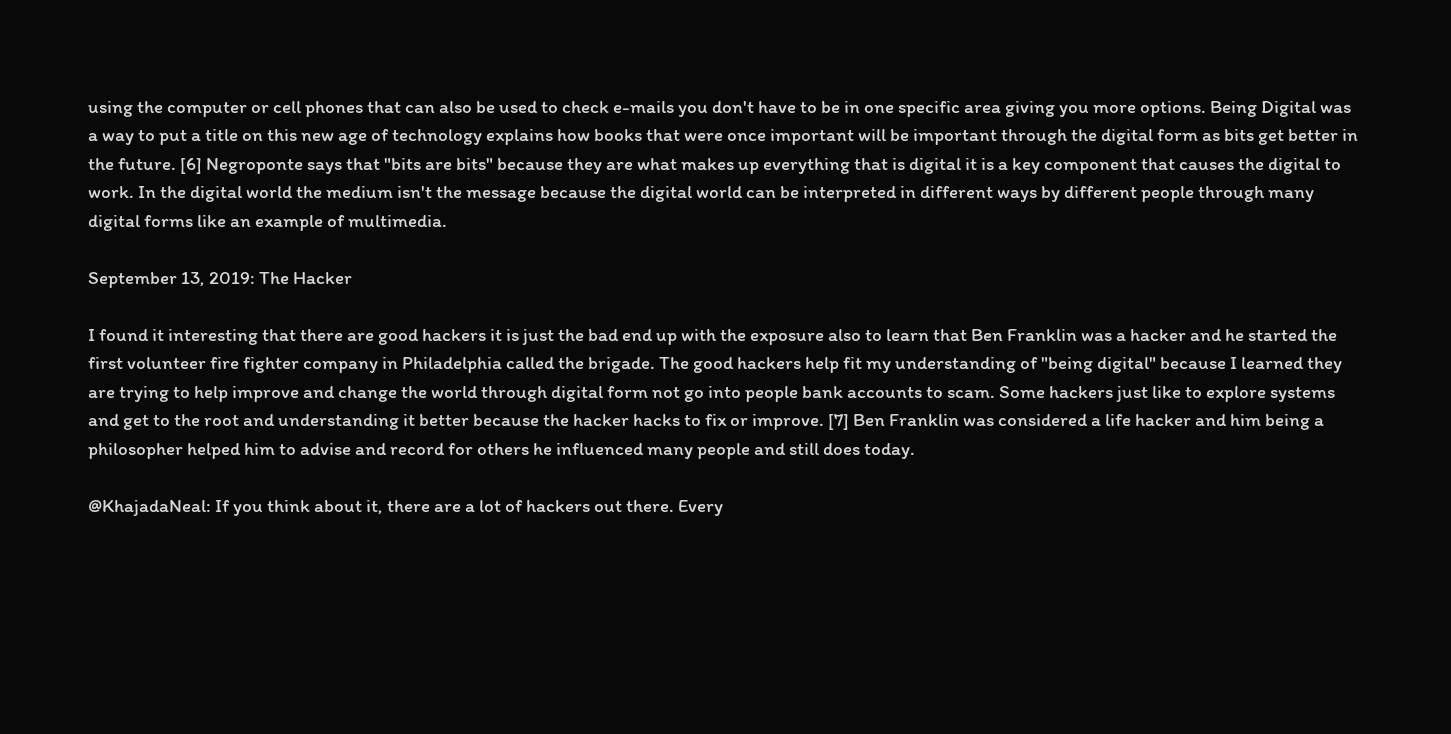using the computer or cell phones that can also be used to check e-mails you don't have to be in one specific area giving you more options. Being Digital was a way to put a title on this new age of technology explains how books that were once important will be important through the digital form as bits get better in the future. [6] Negroponte says that "bits are bits" because they are what makes up everything that is digital it is a key component that causes the digital to work. In the digital world the medium isn't the message because the digital world can be interpreted in different ways by different people through many digital forms like an example of multimedia.

September 13, 2019: The Hacker

I found it interesting that there are good hackers it is just the bad end up with the exposure also to learn that Ben Franklin was a hacker and he started the first volunteer fire fighter company in Philadelphia called the brigade. The good hackers help fit my understanding of "being digital" because I learned they are trying to help improve and change the world through digital form not go into people bank accounts to scam. Some hackers just like to explore systems and get to the root and understanding it better because the hacker hacks to fix or improve. [7] Ben Franklin was considered a life hacker and him being a philosopher helped him to advise and record for others he influenced many people and still does today.

@KhajadaNeal: If you think about it, there are a lot of hackers out there. Every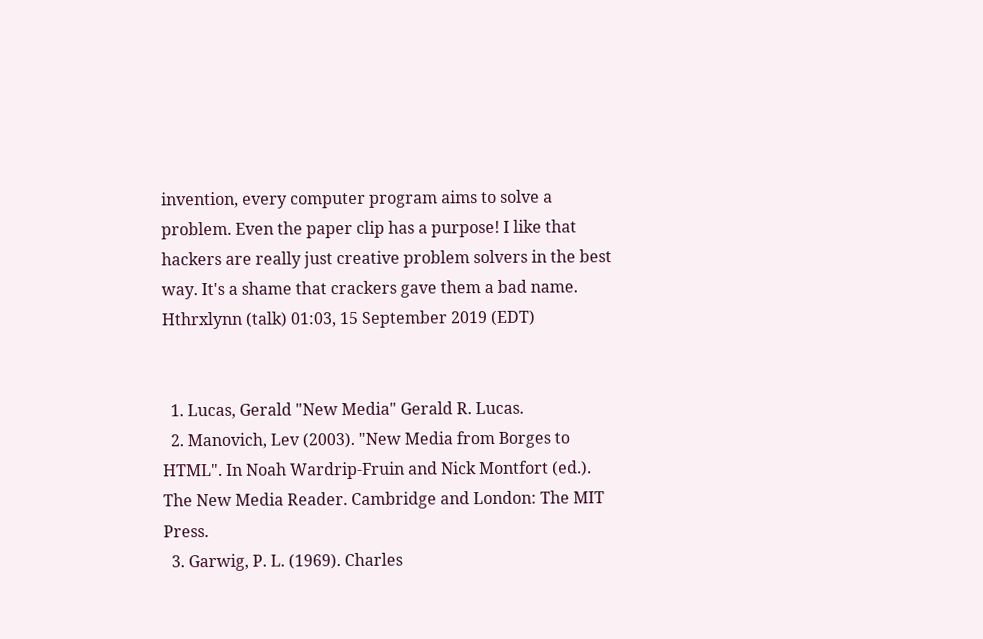invention, every computer program aims to solve a problem. Even the paper clip has a purpose! I like that hackers are really just creative problem solvers in the best way. It's a shame that crackers gave them a bad name. Hthrxlynn (talk) 01:03, 15 September 2019 (EDT)


  1. Lucas, Gerald "New Media" Gerald R. Lucas.
  2. Manovich, Lev (2003). "New Media from Borges to HTML". In Noah Wardrip-Fruin and Nick Montfort (ed.). The New Media Reader. Cambridge and London: The MIT Press.
  3. Garwig, P. L. (1969). Charles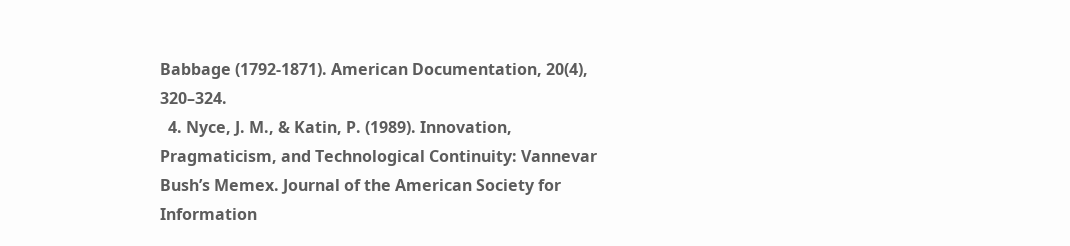Babbage (1792-1871). American Documentation, 20(4), 320–324.
  4. Nyce, J. M., & Katin, P. (1989). Innovation, Pragmaticism, and Technological Continuity: Vannevar Bush’s Memex. Journal of the American Society for Information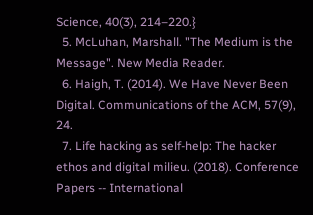Science, 40(3), 214–220.}
  5. McLuhan, Marshall. "The Medium is the Message". New Media Reader.
  6. Haigh, T. (2014). We Have Never Been Digital. Communications of the ACM, 57(9), 24.
  7. Life hacking as self-help: The hacker ethos and digital milieu. (2018). Conference Papers -- International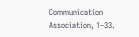Communication Association, 1–33.